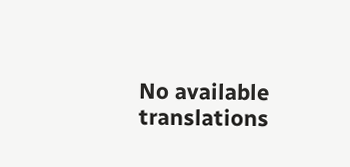No available translations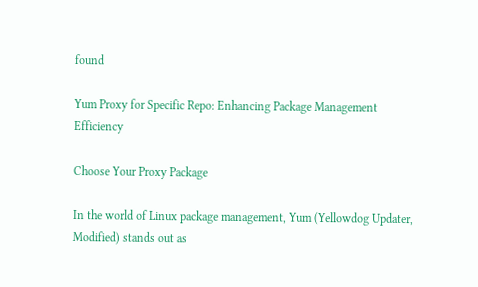found

Yum Proxy for Specific Repo: Enhancing Package Management Efficiency

Choose Your Proxy Package

In the world of Linux package management, Yum (Yellowdog Updater, Modified) stands out as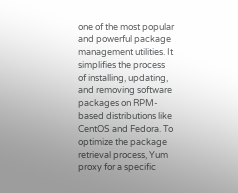one of the most popular and powerful package management utilities. It simplifies the process of installing, updating, and removing software packages on RPM-based distributions like CentOS and Fedora. To optimize the package retrieval process, Yum proxy for a specific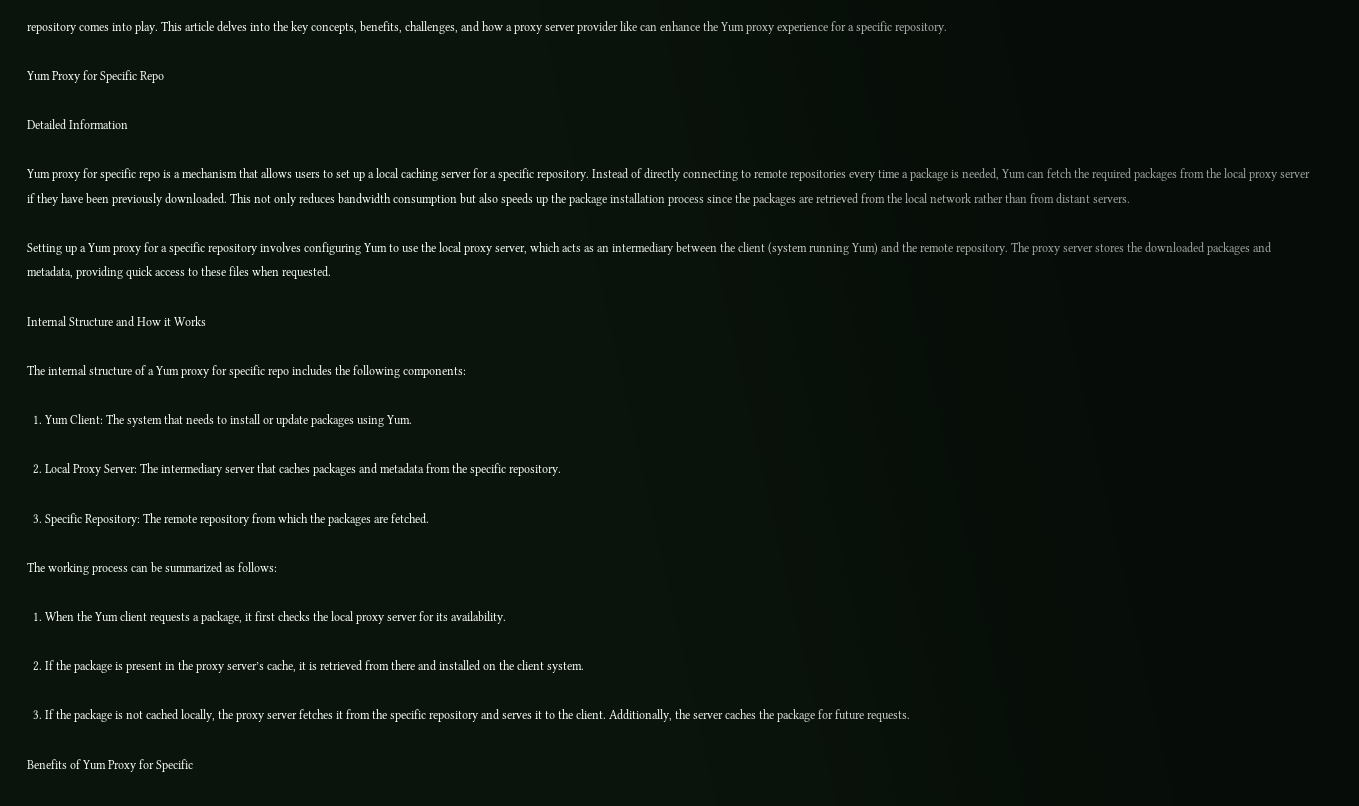repository comes into play. This article delves into the key concepts, benefits, challenges, and how a proxy server provider like can enhance the Yum proxy experience for a specific repository.

Yum Proxy for Specific Repo

Detailed Information

Yum proxy for specific repo is a mechanism that allows users to set up a local caching server for a specific repository. Instead of directly connecting to remote repositories every time a package is needed, Yum can fetch the required packages from the local proxy server if they have been previously downloaded. This not only reduces bandwidth consumption but also speeds up the package installation process since the packages are retrieved from the local network rather than from distant servers.

Setting up a Yum proxy for a specific repository involves configuring Yum to use the local proxy server, which acts as an intermediary between the client (system running Yum) and the remote repository. The proxy server stores the downloaded packages and metadata, providing quick access to these files when requested.

Internal Structure and How it Works

The internal structure of a Yum proxy for specific repo includes the following components:

  1. Yum Client: The system that needs to install or update packages using Yum.

  2. Local Proxy Server: The intermediary server that caches packages and metadata from the specific repository.

  3. Specific Repository: The remote repository from which the packages are fetched.

The working process can be summarized as follows:

  1. When the Yum client requests a package, it first checks the local proxy server for its availability.

  2. If the package is present in the proxy server’s cache, it is retrieved from there and installed on the client system.

  3. If the package is not cached locally, the proxy server fetches it from the specific repository and serves it to the client. Additionally, the server caches the package for future requests.

Benefits of Yum Proxy for Specific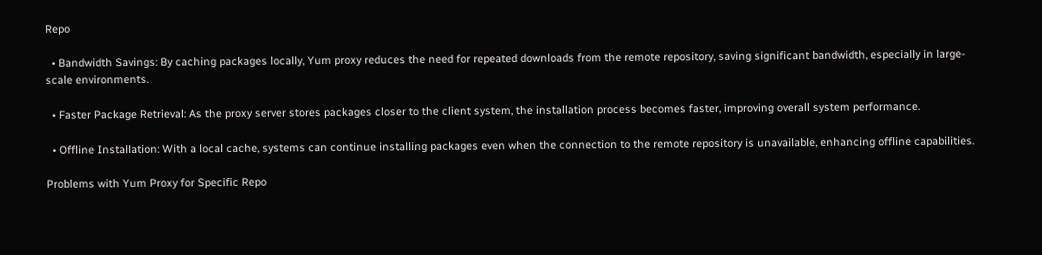Repo

  • Bandwidth Savings: By caching packages locally, Yum proxy reduces the need for repeated downloads from the remote repository, saving significant bandwidth, especially in large-scale environments.

  • Faster Package Retrieval: As the proxy server stores packages closer to the client system, the installation process becomes faster, improving overall system performance.

  • Offline Installation: With a local cache, systems can continue installing packages even when the connection to the remote repository is unavailable, enhancing offline capabilities.

Problems with Yum Proxy for Specific Repo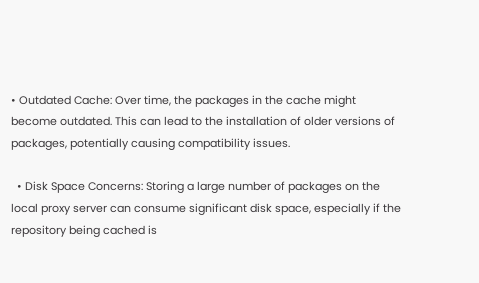• Outdated Cache: Over time, the packages in the cache might become outdated. This can lead to the installation of older versions of packages, potentially causing compatibility issues.

  • Disk Space Concerns: Storing a large number of packages on the local proxy server can consume significant disk space, especially if the repository being cached is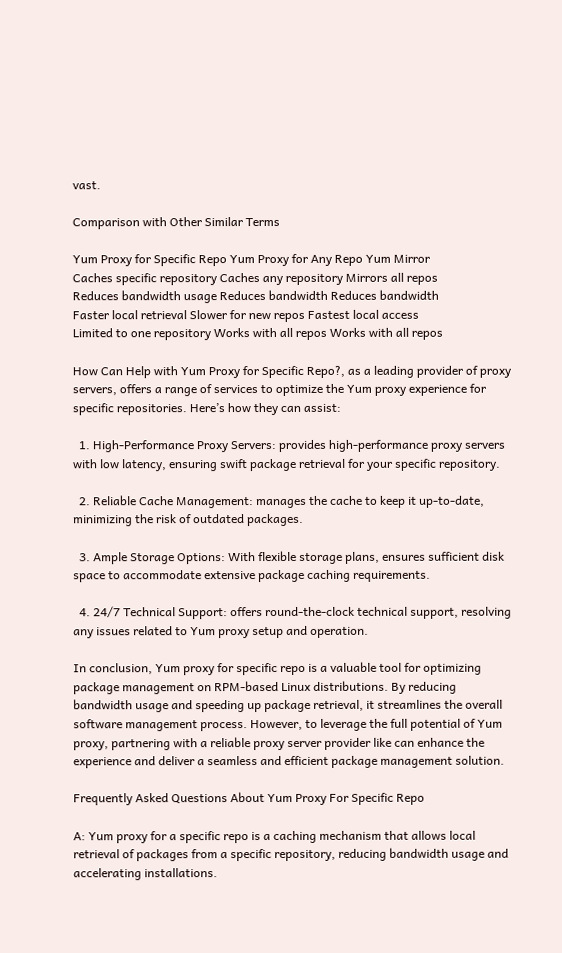vast.

Comparison with Other Similar Terms

Yum Proxy for Specific Repo Yum Proxy for Any Repo Yum Mirror
Caches specific repository Caches any repository Mirrors all repos
Reduces bandwidth usage Reduces bandwidth Reduces bandwidth
Faster local retrieval Slower for new repos Fastest local access
Limited to one repository Works with all repos Works with all repos

How Can Help with Yum Proxy for Specific Repo?, as a leading provider of proxy servers, offers a range of services to optimize the Yum proxy experience for specific repositories. Here’s how they can assist:

  1. High-Performance Proxy Servers: provides high-performance proxy servers with low latency, ensuring swift package retrieval for your specific repository.

  2. Reliable Cache Management: manages the cache to keep it up-to-date, minimizing the risk of outdated packages.

  3. Ample Storage Options: With flexible storage plans, ensures sufficient disk space to accommodate extensive package caching requirements.

  4. 24/7 Technical Support: offers round-the-clock technical support, resolving any issues related to Yum proxy setup and operation.

In conclusion, Yum proxy for specific repo is a valuable tool for optimizing package management on RPM-based Linux distributions. By reducing bandwidth usage and speeding up package retrieval, it streamlines the overall software management process. However, to leverage the full potential of Yum proxy, partnering with a reliable proxy server provider like can enhance the experience and deliver a seamless and efficient package management solution.

Frequently Asked Questions About Yum Proxy For Specific Repo

A: Yum proxy for a specific repo is a caching mechanism that allows local retrieval of packages from a specific repository, reducing bandwidth usage and accelerating installations.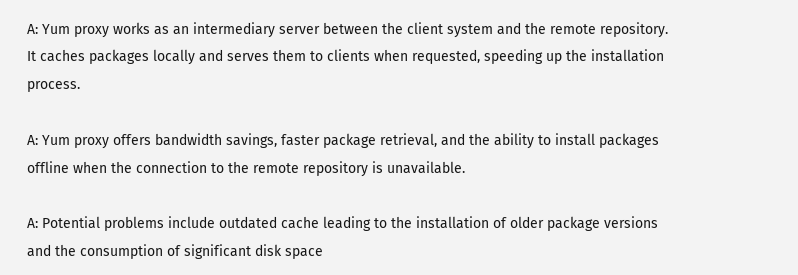A: Yum proxy works as an intermediary server between the client system and the remote repository. It caches packages locally and serves them to clients when requested, speeding up the installation process.

A: Yum proxy offers bandwidth savings, faster package retrieval, and the ability to install packages offline when the connection to the remote repository is unavailable.

A: Potential problems include outdated cache leading to the installation of older package versions and the consumption of significant disk space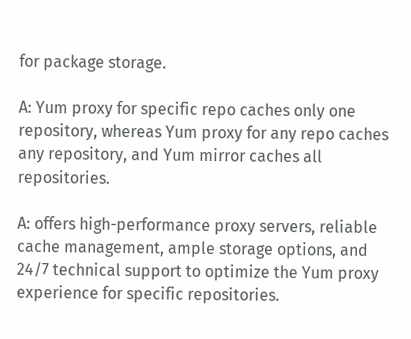for package storage.

A: Yum proxy for specific repo caches only one repository, whereas Yum proxy for any repo caches any repository, and Yum mirror caches all repositories.

A: offers high-performance proxy servers, reliable cache management, ample storage options, and 24/7 technical support to optimize the Yum proxy experience for specific repositories.